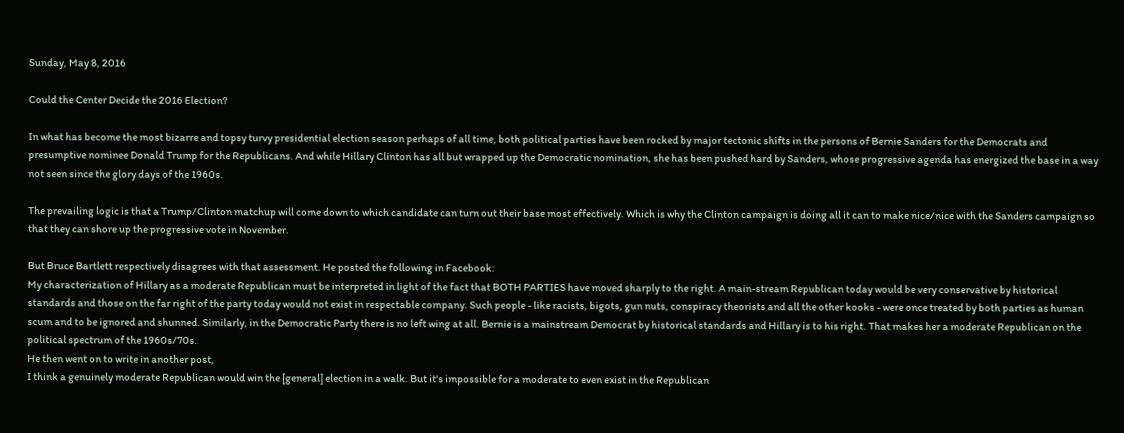Sunday, May 8, 2016

Could the Center Decide the 2016 Election?

In what has become the most bizarre and topsy turvy presidential election season perhaps of all time, both political parties have been rocked by major tectonic shifts in the persons of Bernie Sanders for the Democrats and presumptive nominee Donald Trump for the Republicans. And while Hillary Clinton has all but wrapped up the Democratic nomination, she has been pushed hard by Sanders, whose progressive agenda has energized the base in a way not seen since the glory days of the 1960s.

The prevailing logic is that a Trump/Clinton matchup will come down to which candidate can turn out their base most effectively. Which is why the Clinton campaign is doing all it can to make nice/nice with the Sanders campaign so that they can shore up the progressive vote in November.

But Bruce Bartlett respectively disagrees with that assessment. He posted the following in Facebook:
My characterization of Hillary as a moderate Republican must be interpreted in light of the fact that BOTH PARTIES have moved sharply to the right. A main-stream Republican today would be very conservative by historical standards and those on the far right of the party today would not exist in respectable company. Such people - like racists, bigots, gun nuts, conspiracy theorists and all the other kooks - were once treated by both parties as human scum and to be ignored and shunned. Similarly, in the Democratic Party there is no left wing at all. Bernie is a mainstream Democrat by historical standards and Hillary is to his right. That makes her a moderate Republican on the political spectrum of the 1960s/70s.
He then went on to write in another post,
I think a genuinely moderate Republican would win the [general] election in a walk. But it's impossible for a moderate to even exist in the Republican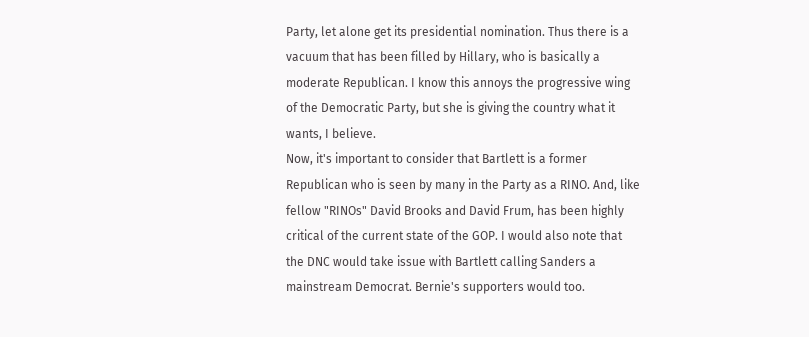Party, let alone get its presidential nomination. Thus there is a vacuum that has been filled by Hillary, who is basically a moderate Republican. I know this annoys the progressive wing of the Democratic Party, but she is giving the country what it wants, I believe.
Now, it's important to consider that Bartlett is a former Republican who is seen by many in the Party as a RINO. And, like fellow "RINOs" David Brooks and David Frum, has been highly critical of the current state of the GOP. I would also note that the DNC would take issue with Bartlett calling Sanders a mainstream Democrat. Bernie's supporters would too.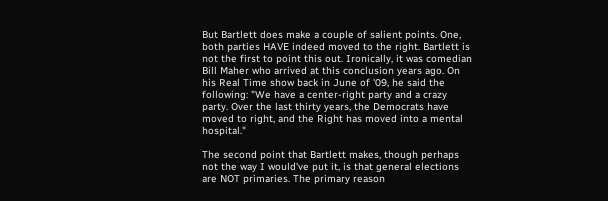But Bartlett does make a couple of salient points. One, both parties HAVE indeed moved to the right. Bartlett is not the first to point this out. Ironically, it was comedian Bill Maher who arrived at this conclusion years ago. On his Real Time show back in June of '09, he said the following: "We have a center-right party and a crazy party. Over the last thirty years, the Democrats have moved to right, and the Right has moved into a mental hospital."

The second point that Bartlett makes, though perhaps not the way I would've put it, is that general elections are NOT primaries. The primary reason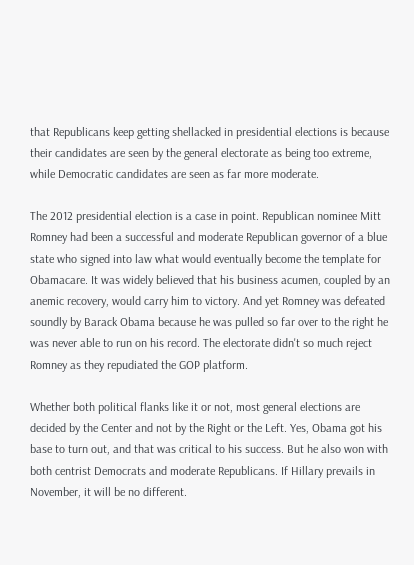that Republicans keep getting shellacked in presidential elections is because their candidates are seen by the general electorate as being too extreme, while Democratic candidates are seen as far more moderate.

The 2012 presidential election is a case in point. Republican nominee Mitt Romney had been a successful and moderate Republican governor of a blue state who signed into law what would eventually become the template for Obamacare. It was widely believed that his business acumen, coupled by an anemic recovery, would carry him to victory. And yet Romney was defeated soundly by Barack Obama because he was pulled so far over to the right he was never able to run on his record. The electorate didn't so much reject Romney as they repudiated the GOP platform.

Whether both political flanks like it or not, most general elections are decided by the Center and not by the Right or the Left. Yes, Obama got his base to turn out, and that was critical to his success. But he also won with both centrist Democrats and moderate Republicans. If Hillary prevails in November, it will be no different.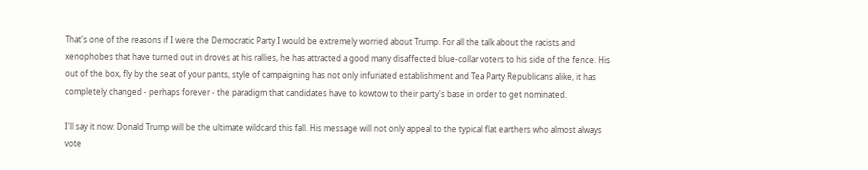That's one of the reasons if I were the Democratic Party I would be extremely worried about Trump. For all the talk about the racists and xenophobes that have turned out in droves at his rallies, he has attracted a good many disaffected blue-collar voters to his side of the fence. His out of the box, fly by the seat of your pants, style of campaigning has not only infuriated establishment and Tea Party Republicans alike, it has completely changed - perhaps forever - the paradigm that candidates have to kowtow to their party's base in order to get nominated.

I'll say it now: Donald Trump will be the ultimate wildcard this fall. His message will not only appeal to the typical flat earthers who almost always vote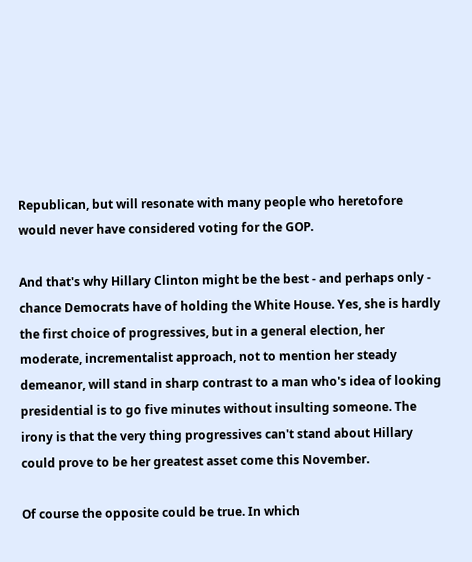Republican, but will resonate with many people who heretofore would never have considered voting for the GOP.

And that's why Hillary Clinton might be the best - and perhaps only - chance Democrats have of holding the White House. Yes, she is hardly the first choice of progressives, but in a general election, her moderate, incrementalist approach, not to mention her steady demeanor, will stand in sharp contrast to a man who's idea of looking presidential is to go five minutes without insulting someone. The irony is that the very thing progressives can't stand about Hillary could prove to be her greatest asset come this November.

Of course the opposite could be true. In which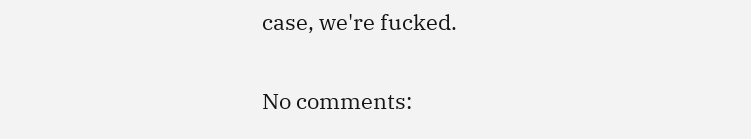case, we're fucked.

No comments: